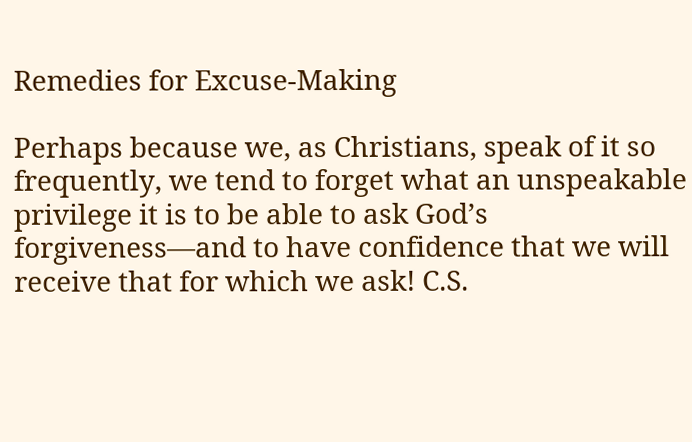Remedies for Excuse-Making

Perhaps because we, as Christians, speak of it so frequently, we tend to forget what an unspeakable privilege it is to be able to ask God’s forgiveness—and to have confidence that we will receive that for which we ask! C.S.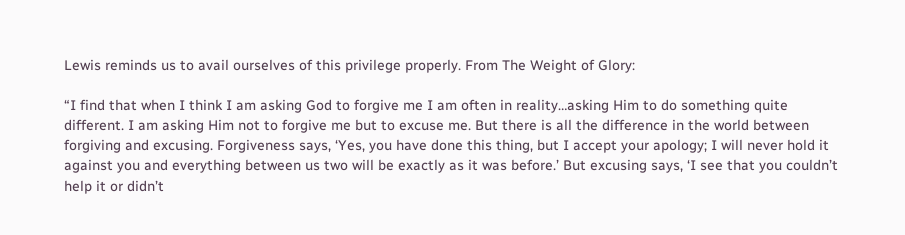Lewis reminds us to avail ourselves of this privilege properly. From The Weight of Glory:

“I find that when I think I am asking God to forgive me I am often in reality…asking Him to do something quite different. I am asking Him not to forgive me but to excuse me. But there is all the difference in the world between forgiving and excusing. Forgiveness says, ‘Yes, you have done this thing, but I accept your apology; I will never hold it against you and everything between us two will be exactly as it was before.’ But excusing says, ‘I see that you couldn’t help it or didn’t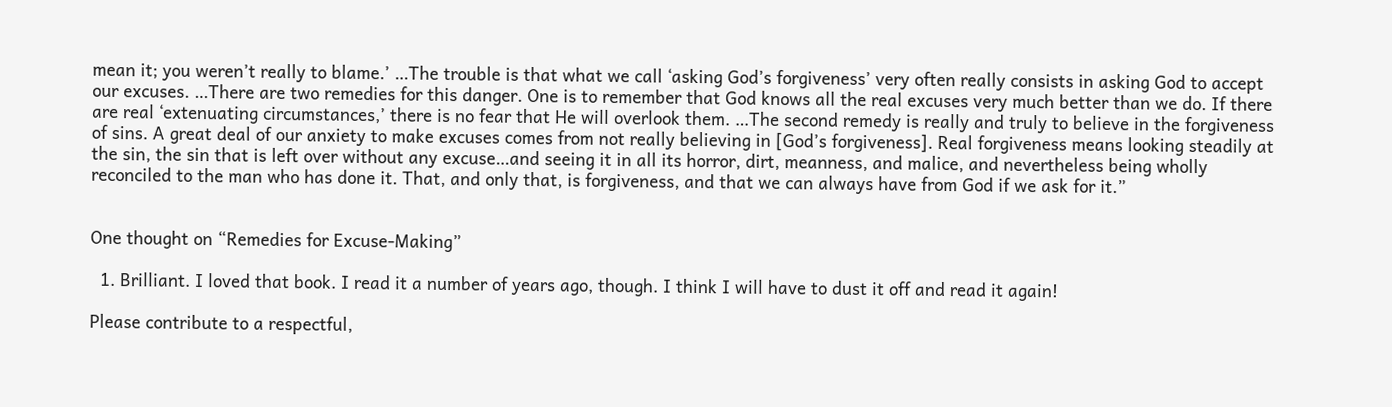mean it; you weren’t really to blame.’ …The trouble is that what we call ‘asking God’s forgiveness’ very often really consists in asking God to accept our excuses. …There are two remedies for this danger. One is to remember that God knows all the real excuses very much better than we do. If there are real ‘extenuating circumstances,’ there is no fear that He will overlook them. …The second remedy is really and truly to believe in the forgiveness of sins. A great deal of our anxiety to make excuses comes from not really believing in [God’s forgiveness]. Real forgiveness means looking steadily at the sin, the sin that is left over without any excuse…and seeing it in all its horror, dirt, meanness, and malice, and nevertheless being wholly reconciled to the man who has done it. That, and only that, is forgiveness, and that we can always have from God if we ask for it.”


One thought on “Remedies for Excuse-Making”

  1. Brilliant. I loved that book. I read it a number of years ago, though. I think I will have to dust it off and read it again!

Please contribute to a respectful,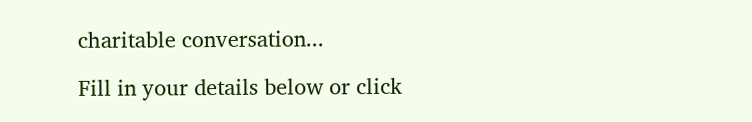charitable conversation...

Fill in your details below or click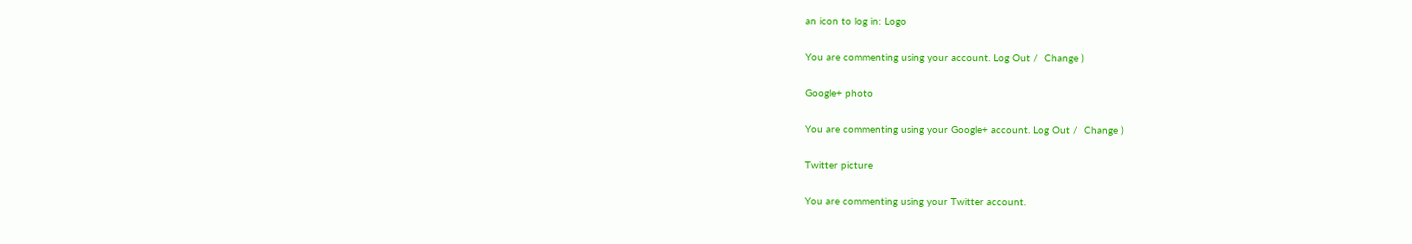an icon to log in: Logo

You are commenting using your account. Log Out /  Change )

Google+ photo

You are commenting using your Google+ account. Log Out /  Change )

Twitter picture

You are commenting using your Twitter account.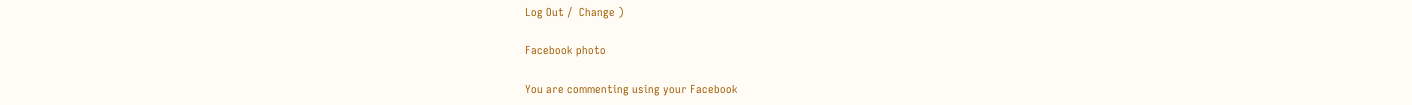Log Out /  Change )

Facebook photo

You are commenting using your Facebook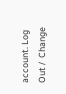account. Log Out /  Change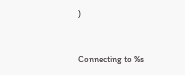)


Connecting to %s